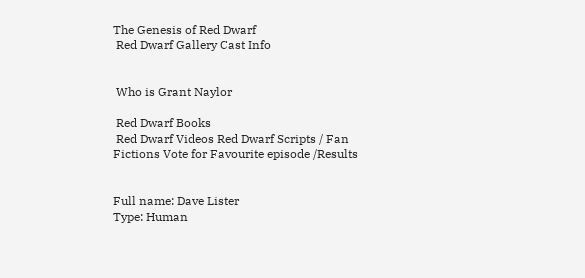The Genesis of Red Dwarf
 Red Dwarf Gallery Cast Info


 Who is Grant Naylor

 Red Dwarf Books
 Red Dwarf Videos Red Dwarf Scripts / Fan Fictions Vote for Favourite episode /Results


Full name: Dave Lister
Type: Human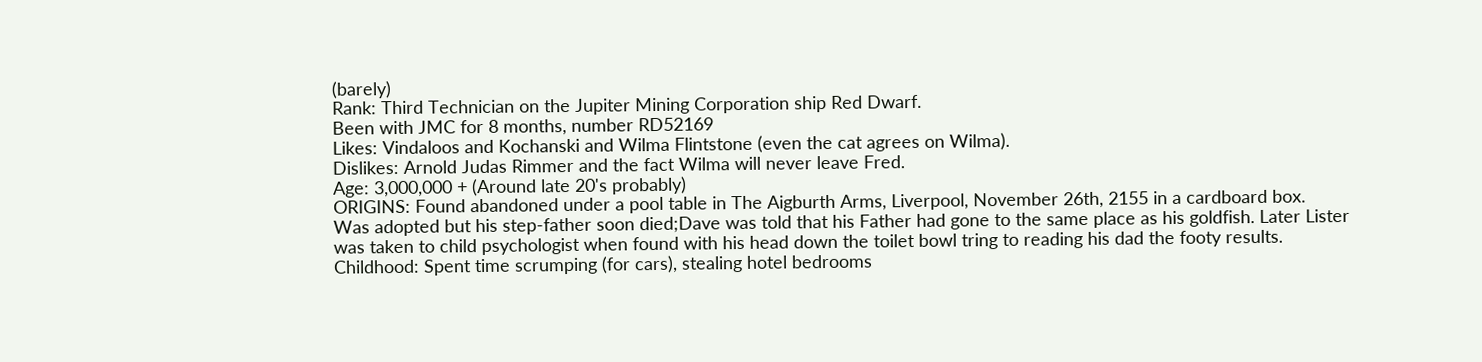(barely)
Rank: Third Technician on the Jupiter Mining Corporation ship Red Dwarf.
Been with JMC for 8 months, number RD52169
Likes: Vindaloos and Kochanski and Wilma Flintstone (even the cat agrees on Wilma).
Dislikes: Arnold Judas Rimmer and the fact Wilma will never leave Fred.
Age: 3,000,000 + (Around late 20's probably)
ORIGINS: Found abandoned under a pool table in The Aigburth Arms, Liverpool, November 26th, 2155 in a cardboard box.
Was adopted but his step-father soon died;Dave was told that his Father had gone to the same place as his goldfish. Later Lister was taken to child psychologist when found with his head down the toilet bowl tring to reading his dad the footy results.
Childhood: Spent time scrumping (for cars), stealing hotel bedrooms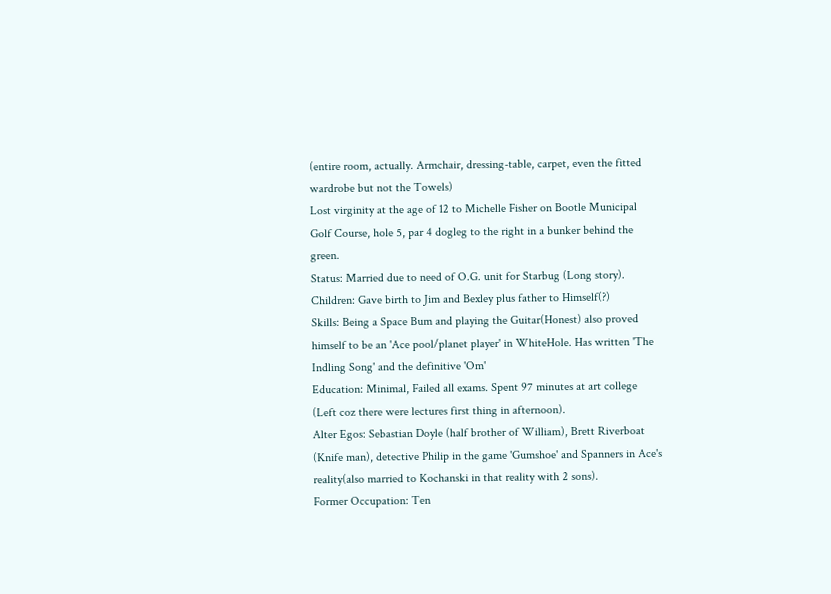(entire room, actually. Armchair, dressing-table, carpet, even the fitted wardrobe but not the Towels)
Lost virginity at the age of 12 to Michelle Fisher on Bootle Municipal Golf Course, hole 5, par 4 dogleg to the right in a bunker behind the green.
Status: Married due to need of O.G. unit for Starbug (Long story).
Children: Gave birth to Jim and Bexley plus father to Himself(?)
Skills: Being a Space Bum and playing the Guitar(Honest) also proved himself to be an 'Ace pool/planet player' in WhiteHole. Has written 'The Indling Song' and the definitive 'Om'
Education: Minimal, Failed all exams. Spent 97 minutes at art college (Left coz there were lectures first thing in afternoon).
Alter Egos: Sebastian Doyle (half brother of William), Brett Riverboat (Knife man), detective Philip in the game 'Gumshoe' and Spanners in Ace's reality(also married to Kochanski in that reality with 2 sons).
Former Occupation: Ten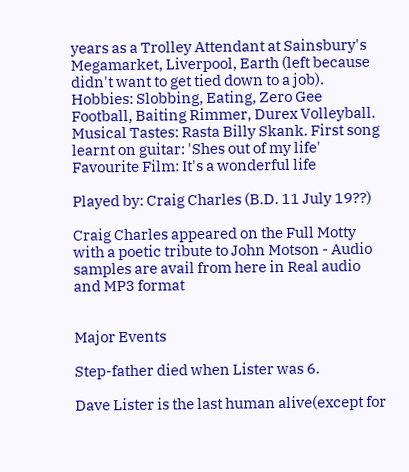years as a Trolley Attendant at Sainsbury's Megamarket, Liverpool, Earth (left because didn't want to get tied down to a job).
Hobbies: Slobbing, Eating, Zero Gee Football, Baiting Rimmer, Durex Volleyball.
Musical Tastes: Rasta Billy Skank. First song learnt on guitar: 'Shes out of my life'
Favourite Film: It's a wonderful life

Played by: Craig Charles (B.D. 11 July 19??)

Craig Charles appeared on the Full Motty with a poetic tribute to John Motson - Audio samples are avail from here in Real audio and MP3 format


Major Events

Step-father died when Lister was 6.

Dave Lister is the last human alive(except for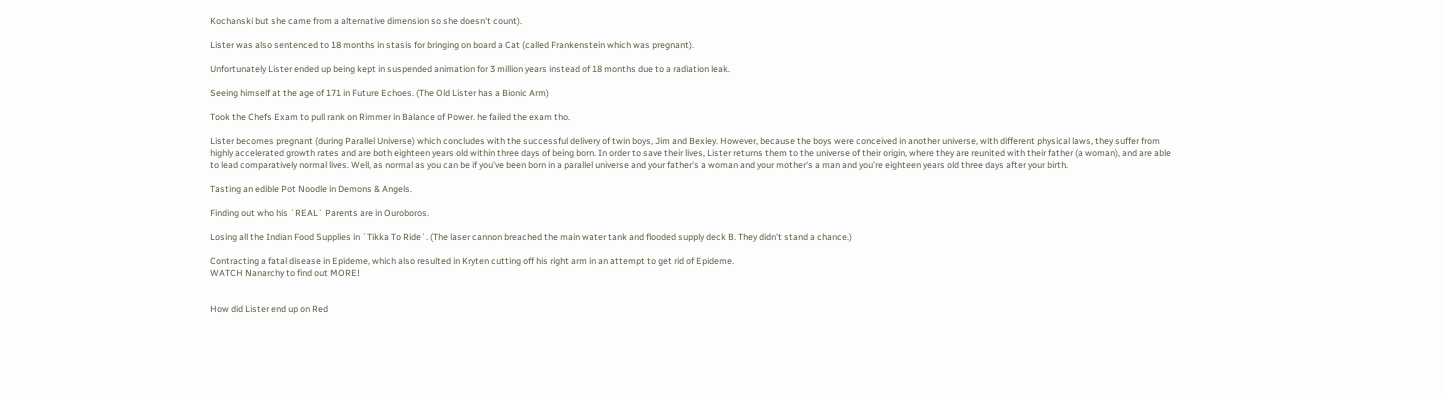Kochanski but she came from a alternative dimension so she doesn't count).

Lister was also sentenced to 18 months in stasis for bringing on board a Cat (called Frankenstein which was pregnant).

Unfortunately Lister ended up being kept in suspended animation for 3 million years instead of 18 months due to a radiation leak.

Seeing himself at the age of 171 in Future Echoes. (The Old Lister has a Bionic Arm)

Took the Chefs Exam to pull rank on Rimmer in Balance of Power. he failed the exam tho.

Lister becomes pregnant (during Parallel Universe) which concludes with the successful delivery of twin boys, Jim and Bexley. However, because the boys were conceived in another universe, with different physical laws, they suffer from highly accelerated growth rates and are both eighteen years old within three days of being born. In order to save their lives, Lister returns them to the universe of their origin, where they are reunited with their father (a woman), and are able to lead comparatively normal lives. Well, as normal as you can be if you've been born in a parallel universe and your father's a woman and your mother's a man and you're eighteen years old three days after your birth.

Tasting an edible Pot Noodle in Demons & Angels.

Finding out who his `REAL` Parents are in Ouroboros.

Losing all the Indian Food Supplies in `Tikka To Ride`. (The laser cannon breached the main water tank and flooded supply deck B. They didn't stand a chance.)

Contracting a fatal disease in Epideme, which also resulted in Kryten cutting off his right arm in an attempt to get rid of Epideme.
WATCH Nanarchy to find out MORE!


How did Lister end up on Red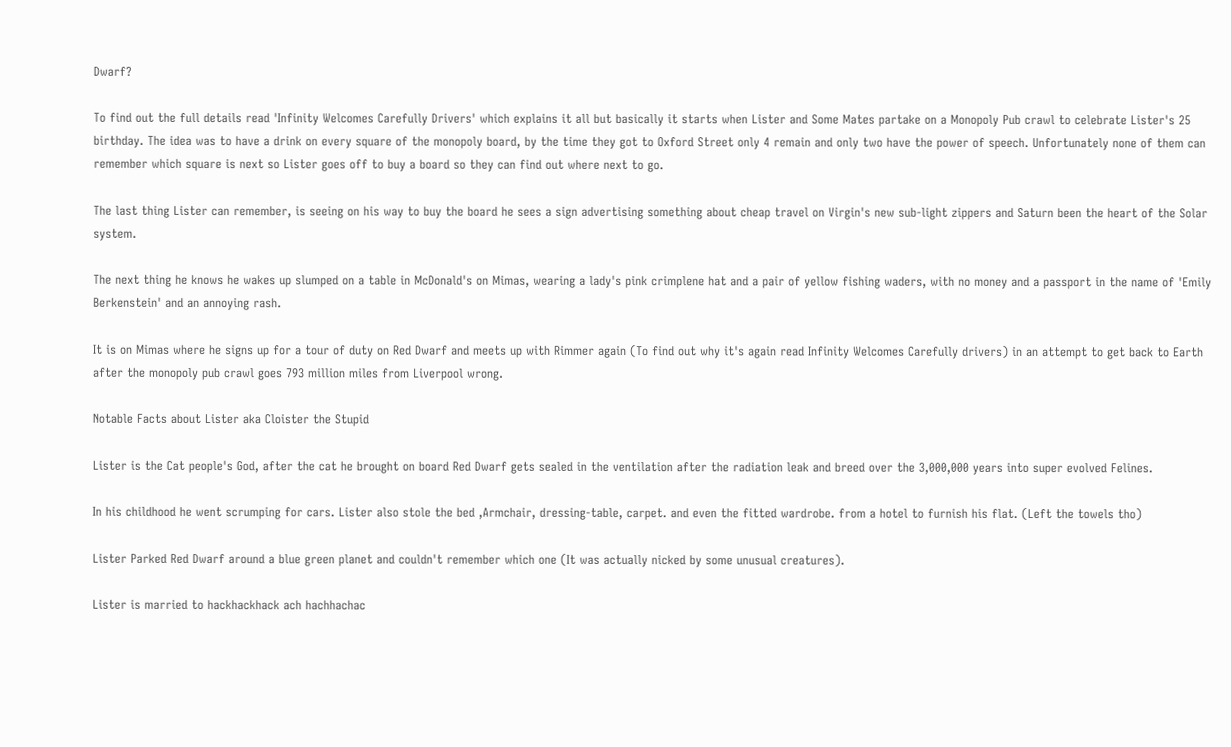Dwarf?

To find out the full details read 'Infinity Welcomes Carefully Drivers' which explains it all but basically it starts when Lister and Some Mates partake on a Monopoly Pub crawl to celebrate Lister's 25 birthday. The idea was to have a drink on every square of the monopoly board, by the time they got to Oxford Street only 4 remain and only two have the power of speech. Unfortunately none of them can remember which square is next so Lister goes off to buy a board so they can find out where next to go.

The last thing Lister can remember, is seeing on his way to buy the board he sees a sign advertising something about cheap travel on Virgin's new sub-light zippers and Saturn been the heart of the Solar system.

The next thing he knows he wakes up slumped on a table in McDonald's on Mimas, wearing a lady's pink crimplene hat and a pair of yellow fishing waders, with no money and a passport in the name of 'Emily Berkenstein' and an annoying rash.

It is on Mimas where he signs up for a tour of duty on Red Dwarf and meets up with Rimmer again (To find out why it's again read Infinity Welcomes Carefully drivers) in an attempt to get back to Earth after the monopoly pub crawl goes 793 million miles from Liverpool wrong.

Notable Facts about Lister aka Cloister the Stupid

Lister is the Cat people's God, after the cat he brought on board Red Dwarf gets sealed in the ventilation after the radiation leak and breed over the 3,000,000 years into super evolved Felines.

In his childhood he went scrumping for cars. Lister also stole the bed ,Armchair, dressing-table, carpet. and even the fitted wardrobe. from a hotel to furnish his flat. (Left the towels tho)

Lister Parked Red Dwarf around a blue green planet and couldn't remember which one (It was actually nicked by some unusual creatures).

Lister is married to hackhackhack ach hachhachac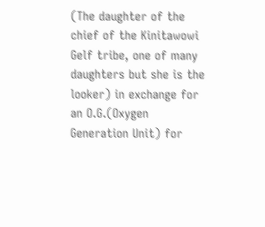(The daughter of the chief of the Kinitawowi Gelf tribe, one of many daughters but she is the looker) in exchange for an O.G.(Oxygen Generation Unit) for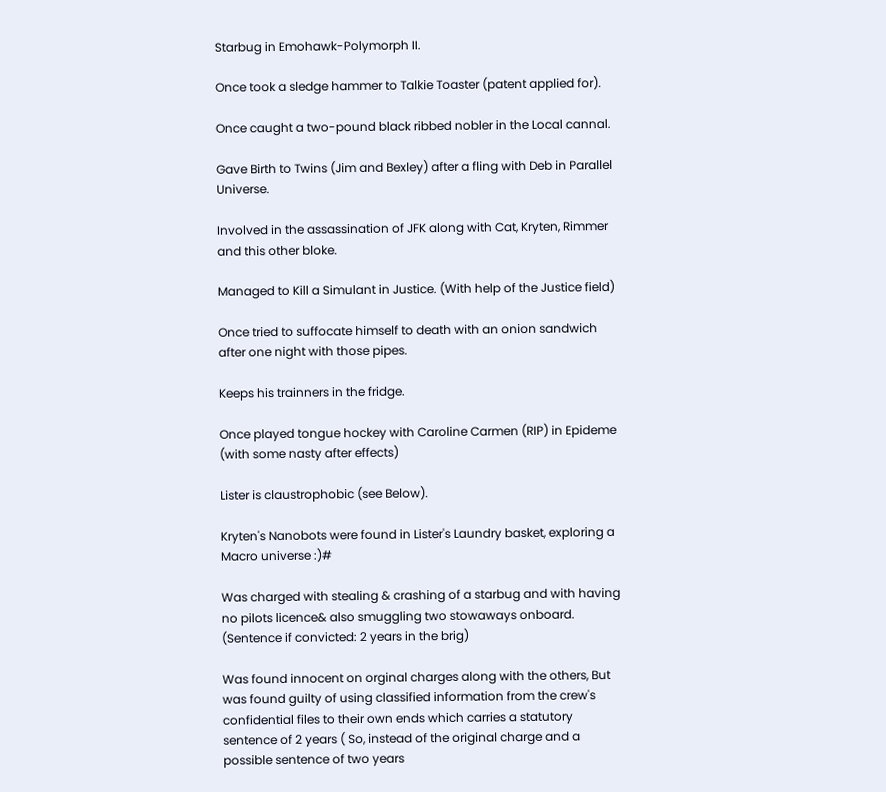Starbug in Emohawk-Polymorph II.

Once took a sledge hammer to Talkie Toaster (patent applied for).

Once caught a two-pound black ribbed nobler in the Local cannal.

Gave Birth to Twins (Jim and Bexley) after a fling with Deb in Parallel Universe.

Involved in the assassination of JFK along with Cat, Kryten, Rimmer and this other bloke.

Managed to Kill a Simulant in Justice. (With help of the Justice field)

Once tried to suffocate himself to death with an onion sandwich after one night with those pipes.

Keeps his trainners in the fridge.

Once played tongue hockey with Caroline Carmen (RIP) in Epideme (with some nasty after effects)

Lister is claustrophobic (see Below).

Kryten's Nanobots were found in Lister's Laundry basket, exploring a Macro universe :)#

Was charged with stealing & crashing of a starbug and with having no pilots licence& also smuggling two stowaways onboard. (Sentence if convicted: 2 years in the brig)

Was found innocent on orginal charges along with the others, But was found guilty of using classified information from the crew's confidential files to their own ends which carries a statutory sentence of 2 years ( So, instead of the original charge and a possible sentence of two years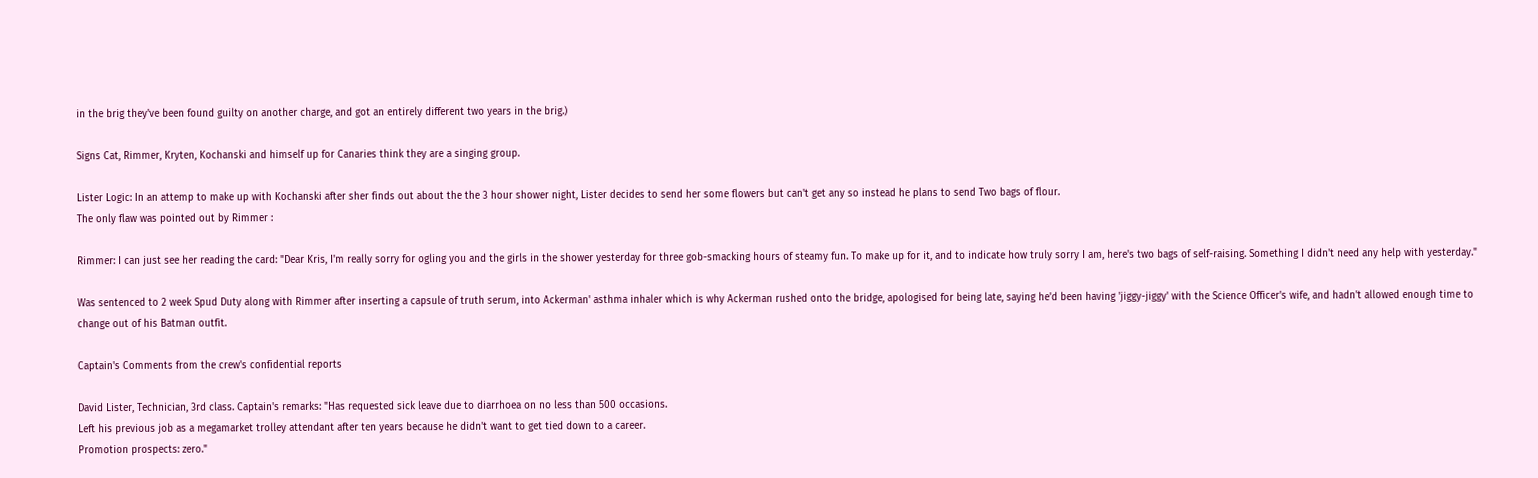in the brig they've been found guilty on another charge, and got an entirely different two years in the brig.)

Signs Cat, Rimmer, Kryten, Kochanski and himself up for Canaries think they are a singing group.

Lister Logic: In an attemp to make up with Kochanski after sher finds out about the the 3 hour shower night, Lister decides to send her some flowers but can't get any so instead he plans to send Two bags of flour.
The only flaw was pointed out by Rimmer :

Rimmer: I can just see her reading the card: "Dear Kris, I'm really sorry for ogling you and the girls in the shower yesterday for three gob-smacking hours of steamy fun. To make up for it, and to indicate how truly sorry I am, here's two bags of self-raising. Something I didn't need any help with yesterday."

Was sentenced to 2 week Spud Duty along with Rimmer after inserting a capsule of truth serum, into Ackerman' asthma inhaler which is why Ackerman rushed onto the bridge, apologised for being late, saying he'd been having 'jiggy-jiggy' with the Science Officer's wife, and hadn't allowed enough time to change out of his Batman outfit.

Captain's Comments from the crew's confidential reports

David Lister, Technician, 3rd class. Captain's remarks: "Has requested sick leave due to diarrhoea on no less than 500 occasions.
Left his previous job as a megamarket trolley attendant after ten years because he didn't want to get tied down to a career.
Promotion prospects: zero."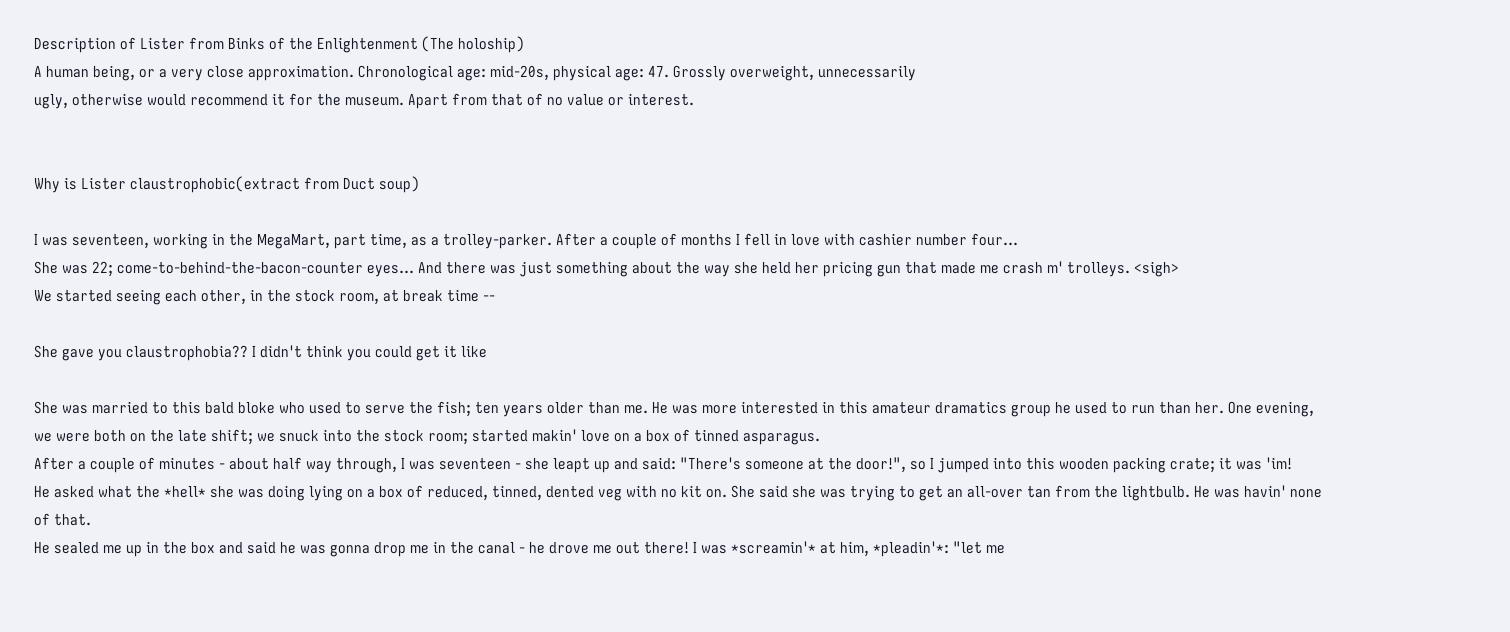Description of Lister from Binks of the Enlightenment (The holoship)
A human being, or a very close approximation. Chronological age: mid-20s, physical age: 47. Grossly overweight, unnecessarily
ugly, otherwise would recommend it for the museum. Apart from that of no value or interest.


Why is Lister claustrophobic(extract from Duct soup)

I was seventeen, working in the MegaMart, part time, as a trolley-parker. After a couple of months I fell in love with cashier number four...
She was 22; come-to-behind-the-bacon-counter eyes... And there was just something about the way she held her pricing gun that made me crash m' trolleys. <sigh>
We started seeing each other, in the stock room, at break time --

She gave you claustrophobia?? I didn't think you could get it like

She was married to this bald bloke who used to serve the fish; ten years older than me. He was more interested in this amateur dramatics group he used to run than her. One evening, we were both on the late shift; we snuck into the stock room; started makin' love on a box of tinned asparagus.
After a couple of minutes - about half way through, I was seventeen - she leapt up and said: "There's someone at the door!", so I jumped into this wooden packing crate; it was 'im!
He asked what the *hell* she was doing lying on a box of reduced, tinned, dented veg with no kit on. She said she was trying to get an all-over tan from the lightbulb. He was havin' none of that.
He sealed me up in the box and said he was gonna drop me in the canal - he drove me out there! I was *screamin'* at him, *pleadin'*: "let me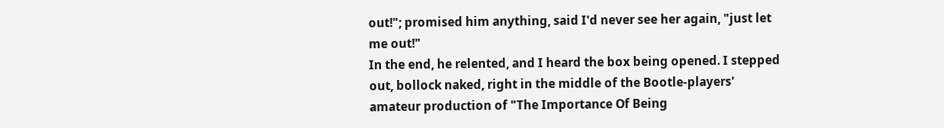out!"; promised him anything, said I'd never see her again, "just let me out!"
In the end, he relented, and I heard the box being opened. I stepped out, bollock naked, right in the middle of the Bootle-players' amateur production of "The Importance Of Being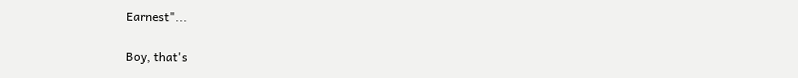Earnest"...

Boy, that's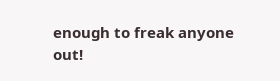enough to freak anyone out!